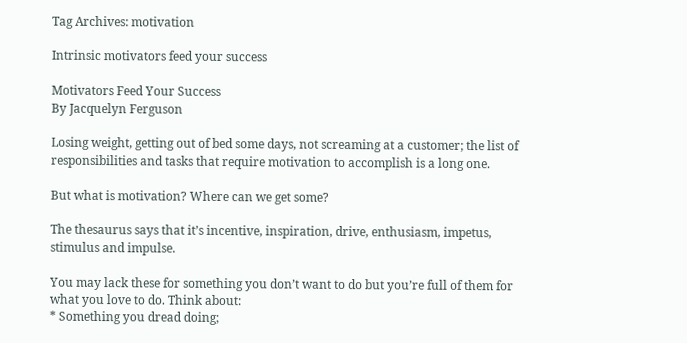Tag Archives: motivation

Intrinsic motivators feed your success

Motivators Feed Your Success
By Jacquelyn Ferguson

Losing weight, getting out of bed some days, not screaming at a customer; the list of responsibilities and tasks that require motivation to accomplish is a long one.

But what is motivation? Where can we get some?

The thesaurus says that it’s incentive, inspiration, drive, enthusiasm, impetus, stimulus and impulse.

You may lack these for something you don’t want to do but you’re full of them for what you love to do. Think about:
* Something you dread doing;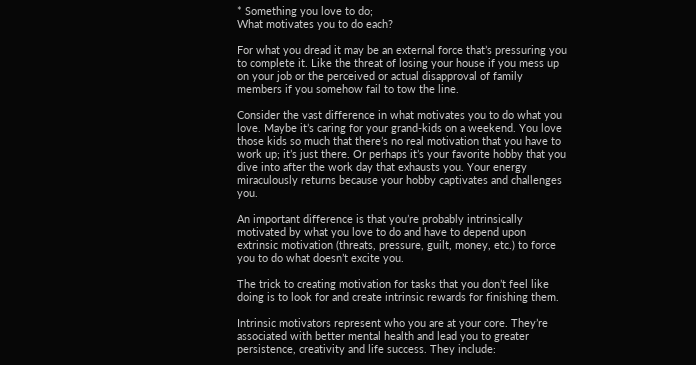* Something you love to do;
What motivates you to do each?

For what you dread it may be an external force that’s pressuring you to complete it. Like the threat of losing your house if you mess up on your job or the perceived or actual disapproval of family members if you somehow fail to tow the line.

Consider the vast difference in what motivates you to do what you love. Maybe it’s caring for your grand-kids on a weekend. You love those kids so much that there’s no real motivation that you have to work up; it’s just there. Or perhaps it’s your favorite hobby that you dive into after the work day that exhausts you. Your energy miraculously returns because your hobby captivates and challenges you.

An important difference is that you’re probably intrinsically motivated by what you love to do and have to depend upon extrinsic motivation (threats, pressure, guilt, money, etc.) to force you to do what doesn’t excite you.

The trick to creating motivation for tasks that you don’t feel like doing is to look for and create intrinsic rewards for finishing them.

Intrinsic motivators represent who you are at your core. They’re associated with better mental health and lead you to greater persistence, creativity and life success. They include: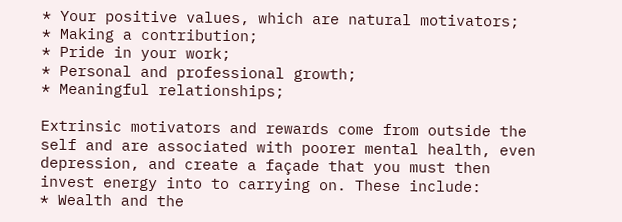* Your positive values, which are natural motivators;
* Making a contribution;
* Pride in your work;
* Personal and professional growth;
* Meaningful relationships;

Extrinsic motivators and rewards come from outside the self and are associated with poorer mental health, even depression, and create a façade that you must then invest energy into to carrying on. These include:
* Wealth and the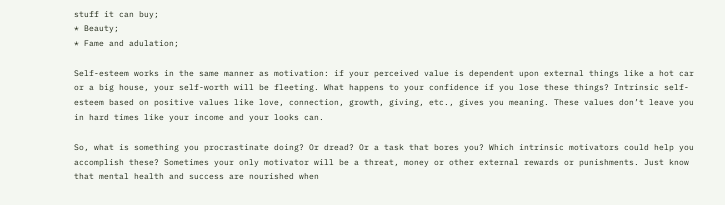stuff it can buy;
* Beauty;
* Fame and adulation;

Self-esteem works in the same manner as motivation: if your perceived value is dependent upon external things like a hot car or a big house, your self-worth will be fleeting. What happens to your confidence if you lose these things? Intrinsic self-esteem based on positive values like love, connection, growth, giving, etc., gives you meaning. These values don’t leave you in hard times like your income and your looks can.

So, what is something you procrastinate doing? Or dread? Or a task that bores you? Which intrinsic motivators could help you accomplish these? Sometimes your only motivator will be a threat, money or other external rewards or punishments. Just know that mental health and success are nourished when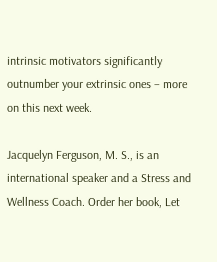intrinsic motivators significantly outnumber your extrinsic ones – more on this next week.

Jacquelyn Ferguson, M. S., is an international speaker and a Stress and Wellness Coach. Order her book, Let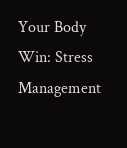Your Body Win: Stress Management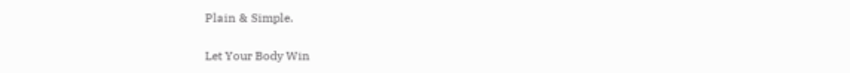Plain & Simple.

Let Your Body Win